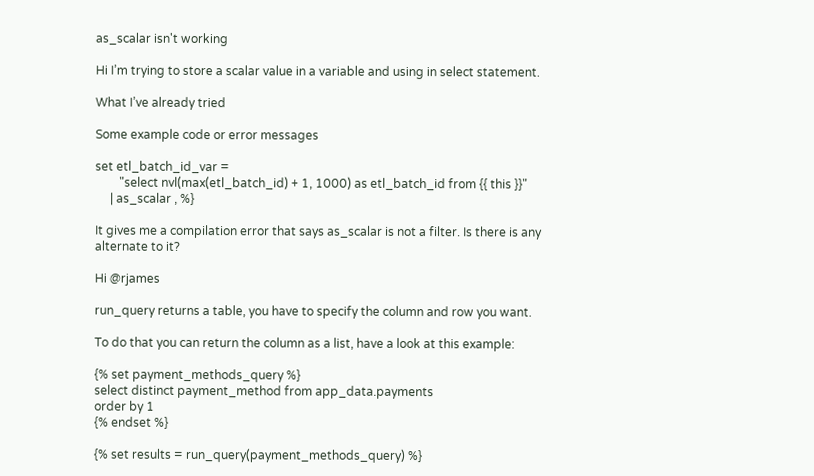as_scalar isn't working

Hi I’m trying to store a scalar value in a variable and using in select statement.

What I’ve already tried

Some example code or error messages

set etl_batch_id_var =
        "select nvl(max(etl_batch_id) + 1, 1000) as etl_batch_id from {{ this }}"
     | as_scalar , %}

It gives me a compilation error that says as_scalar is not a filter. Is there is any alternate to it?

Hi @rjames

run_query returns a table, you have to specify the column and row you want.

To do that you can return the column as a list, have a look at this example:

{% set payment_methods_query %}
select distinct payment_method from app_data.payments
order by 1
{% endset %}

{% set results = run_query(payment_methods_query) %}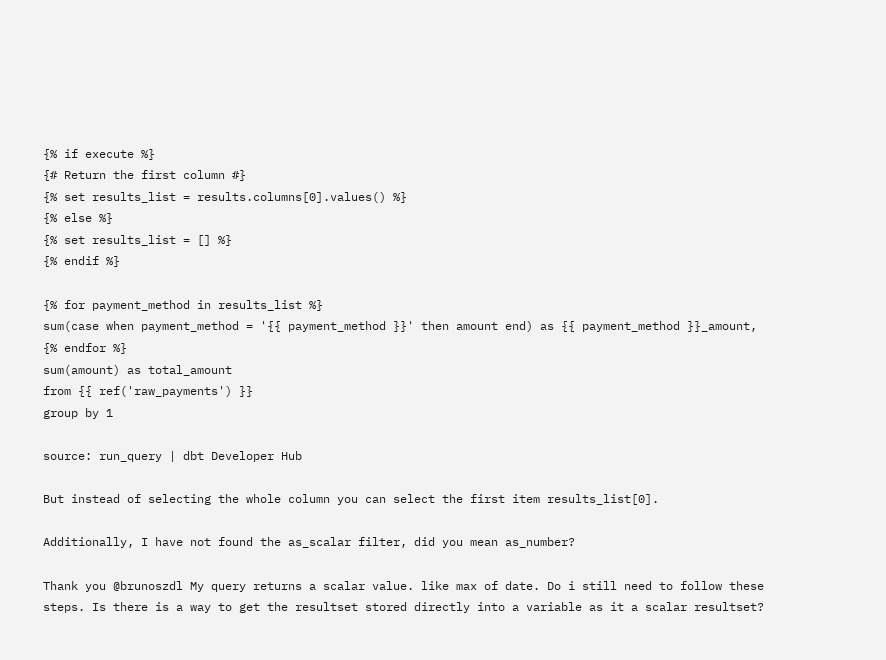{% if execute %}
{# Return the first column #}
{% set results_list = results.columns[0].values() %}
{% else %}
{% set results_list = [] %}
{% endif %}

{% for payment_method in results_list %}
sum(case when payment_method = '{{ payment_method }}' then amount end) as {{ payment_method }}_amount,
{% endfor %}
sum(amount) as total_amount
from {{ ref('raw_payments') }}
group by 1

source: run_query | dbt Developer Hub

But instead of selecting the whole column you can select the first item results_list[0].

Additionally, I have not found the as_scalar filter, did you mean as_number?

Thank you @brunoszdl My query returns a scalar value. like max of date. Do i still need to follow these steps. Is there is a way to get the resultset stored directly into a variable as it a scalar resultset?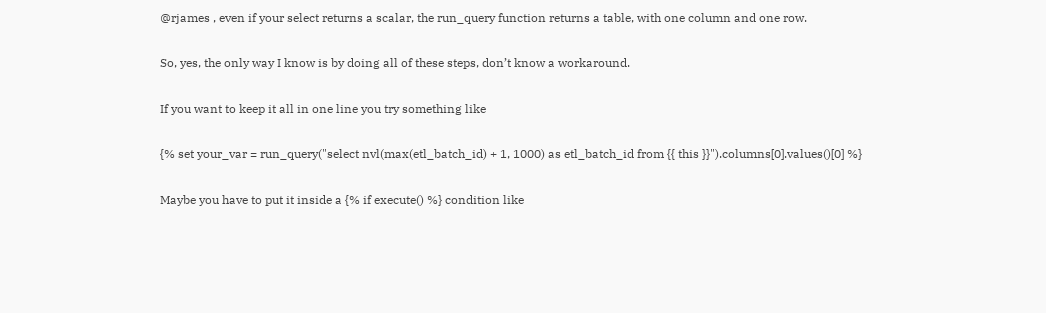@rjames , even if your select returns a scalar, the run_query function returns a table, with one column and one row.

So, yes, the only way I know is by doing all of these steps, don’t know a workaround.

If you want to keep it all in one line you try something like

{% set your_var = run_query("select nvl(max(etl_batch_id) + 1, 1000) as etl_batch_id from {{ this }}").columns[0].values()[0] %}

Maybe you have to put it inside a {% if execute() %} condition like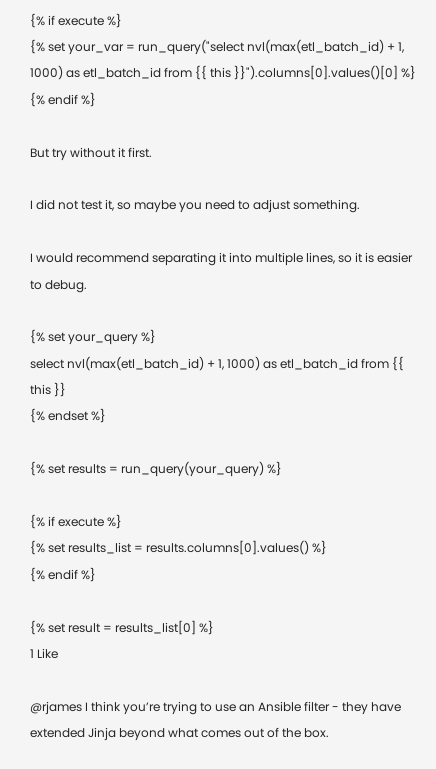{% if execute %}
{% set your_var = run_query("select nvl(max(etl_batch_id) + 1, 1000) as etl_batch_id from {{ this }}").columns[0].values()[0] %}
{% endif %}

But try without it first.

I did not test it, so maybe you need to adjust something.

I would recommend separating it into multiple lines, so it is easier to debug.

{% set your_query %}
select nvl(max(etl_batch_id) + 1, 1000) as etl_batch_id from {{ this }}
{% endset %}

{% set results = run_query(your_query) %}

{% if execute %}
{% set results_list = results.columns[0].values() %}
{% endif %}

{% set result = results_list[0] %}
1 Like

@rjames I think you’re trying to use an Ansible filter - they have extended Jinja beyond what comes out of the box.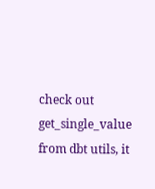check out get_single_value from dbt utils, it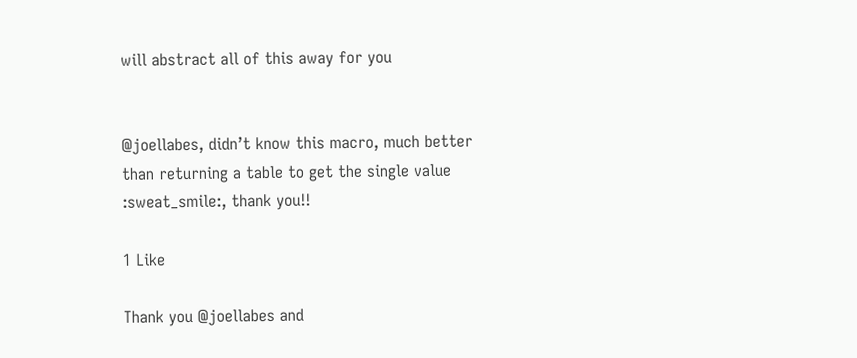will abstract all of this away for you


@joellabes, didn’t know this macro, much better than returning a table to get the single value :sweat_smile:, thank you!!

1 Like

Thank you @joellabes and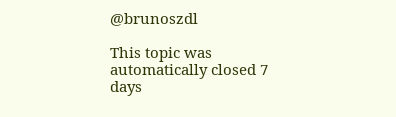@brunoszdl

This topic was automatically closed 7 days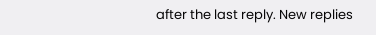after the last reply. New replies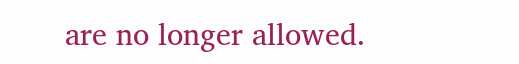are no longer allowed.